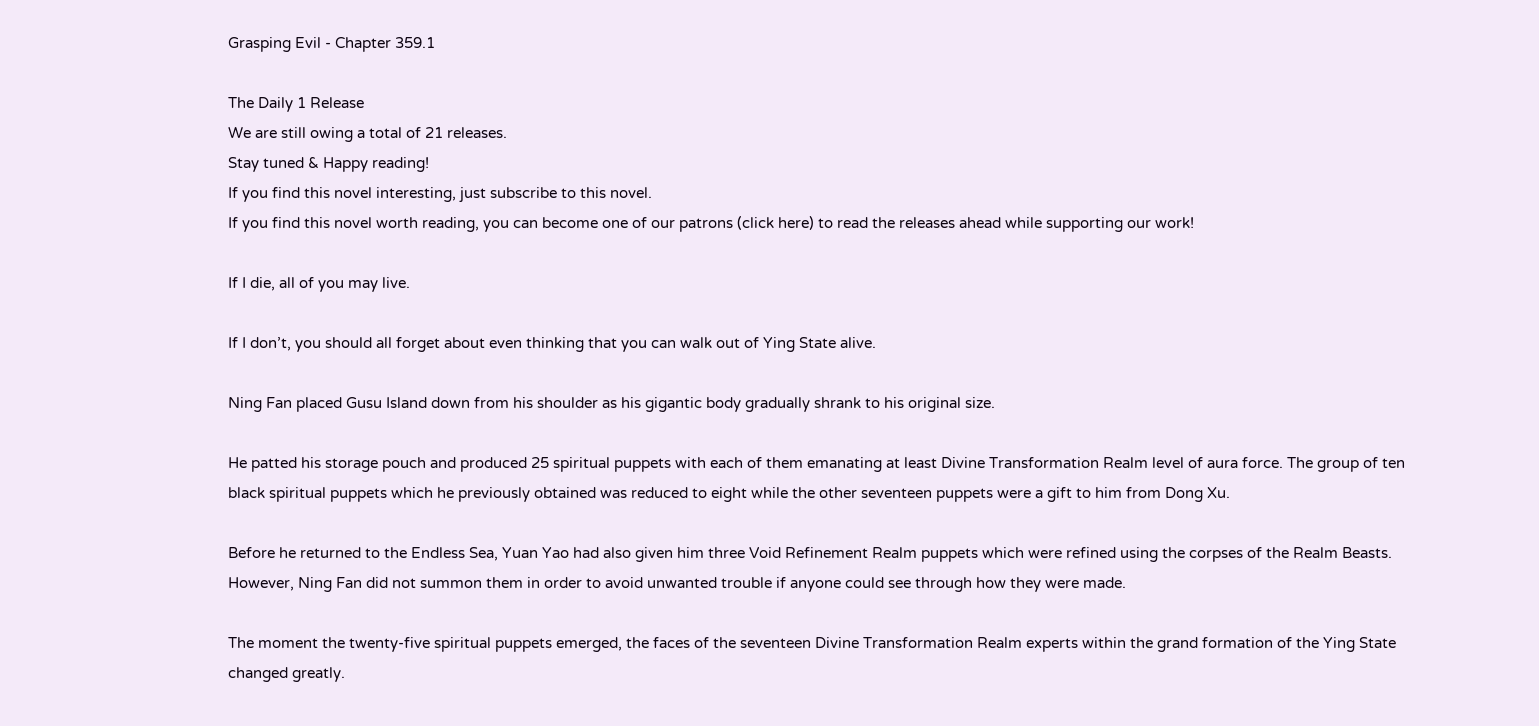Grasping Evil - Chapter 359.1

The Daily 1 Release
We are still owing a total of 21 releases.
Stay tuned & Happy reading!
If you find this novel interesting, just subscribe to this novel.
If you find this novel worth reading, you can become one of our patrons (click here) to read the releases ahead while supporting our work!

If I die, all of you may live.

If I don’t, you should all forget about even thinking that you can walk out of Ying State alive.

Ning Fan placed Gusu Island down from his shoulder as his gigantic body gradually shrank to his original size.

He patted his storage pouch and produced 25 spiritual puppets with each of them emanating at least Divine Transformation Realm level of aura force. The group of ten black spiritual puppets which he previously obtained was reduced to eight while the other seventeen puppets were a gift to him from Dong Xu.

Before he returned to the Endless Sea, Yuan Yao had also given him three Void Refinement Realm puppets which were refined using the corpses of the Realm Beasts. However, Ning Fan did not summon them in order to avoid unwanted trouble if anyone could see through how they were made.

The moment the twenty-five spiritual puppets emerged, the faces of the seventeen Divine Transformation Realm experts within the grand formation of the Ying State changed greatly.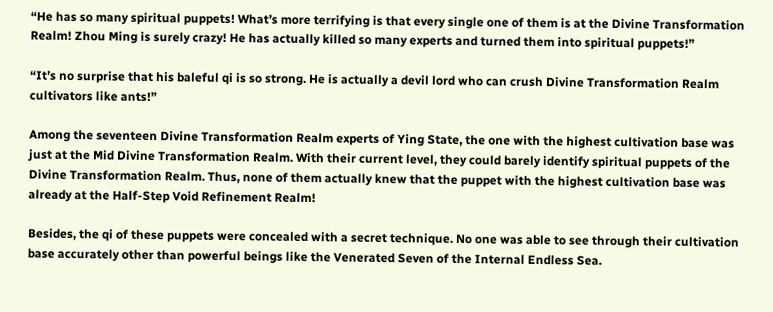“He has so many spiritual puppets! What’s more terrifying is that every single one of them is at the Divine Transformation Realm! Zhou Ming is surely crazy! He has actually killed so many experts and turned them into spiritual puppets!”

“It’s no surprise that his baleful qi is so strong. He is actually a devil lord who can crush Divine Transformation Realm cultivators like ants!”

Among the seventeen Divine Transformation Realm experts of Ying State, the one with the highest cultivation base was just at the Mid Divine Transformation Realm. With their current level, they could barely identify spiritual puppets of the Divine Transformation Realm. Thus, none of them actually knew that the puppet with the highest cultivation base was already at the Half-Step Void Refinement Realm!

Besides, the qi of these puppets were concealed with a secret technique. No one was able to see through their cultivation base accurately other than powerful beings like the Venerated Seven of the Internal Endless Sea.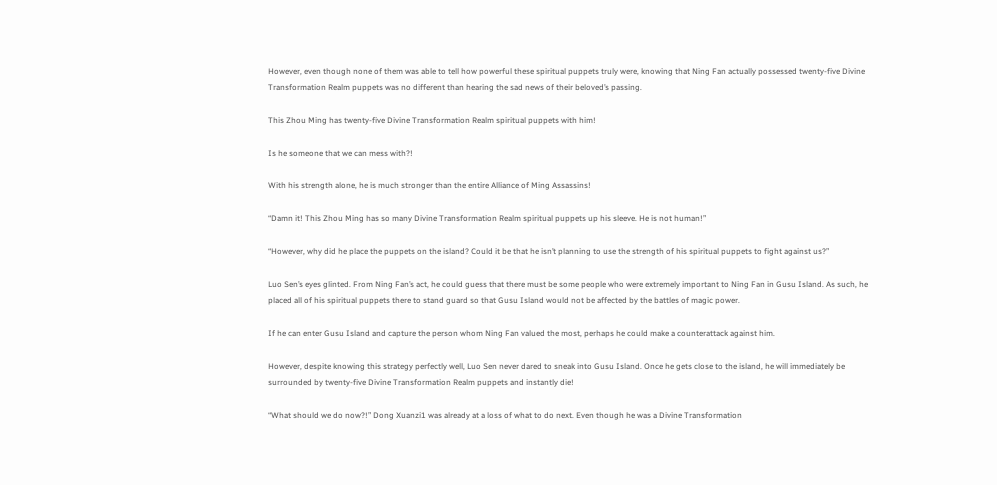However, even though none of them was able to tell how powerful these spiritual puppets truly were, knowing that Ning Fan actually possessed twenty-five Divine Transformation Realm puppets was no different than hearing the sad news of their beloved’s passing.

This Zhou Ming has twenty-five Divine Transformation Realm spiritual puppets with him!

Is he someone that we can mess with?!

With his strength alone, he is much stronger than the entire Alliance of Ming Assassins!

“Damn it! This Zhou Ming has so many Divine Transformation Realm spiritual puppets up his sleeve. He is not human!”

“However, why did he place the puppets on the island? Could it be that he isn’t planning to use the strength of his spiritual puppets to fight against us?”

Luo Sen’s eyes glinted. From Ning Fan’s act, he could guess that there must be some people who were extremely important to Ning Fan in Gusu Island. As such, he placed all of his spiritual puppets there to stand guard so that Gusu Island would not be affected by the battles of magic power.

If he can enter Gusu Island and capture the person whom Ning Fan valued the most, perhaps he could make a counterattack against him.

However, despite knowing this strategy perfectly well, Luo Sen never dared to sneak into Gusu Island. Once he gets close to the island, he will immediately be surrounded by twenty-five Divine Transformation Realm puppets and instantly die!

“What should we do now?!” Dong Xuanzi1 was already at a loss of what to do next. Even though he was a Divine Transformation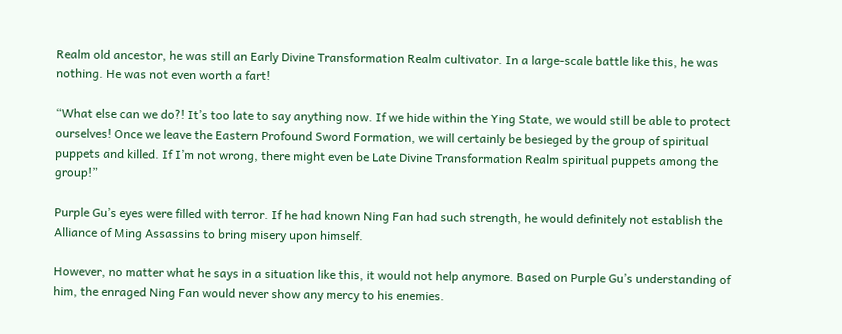Realm old ancestor, he was still an Early Divine Transformation Realm cultivator. In a large-scale battle like this, he was nothing. He was not even worth a fart!

“What else can we do?! It’s too late to say anything now. If we hide within the Ying State, we would still be able to protect ourselves! Once we leave the Eastern Profound Sword Formation, we will certainly be besieged by the group of spiritual puppets and killed. If I’m not wrong, there might even be Late Divine Transformation Realm spiritual puppets among the group!”

Purple Gu’s eyes were filled with terror. If he had known Ning Fan had such strength, he would definitely not establish the Alliance of Ming Assassins to bring misery upon himself.

However, no matter what he says in a situation like this, it would not help anymore. Based on Purple Gu’s understanding of him, the enraged Ning Fan would never show any mercy to his enemies.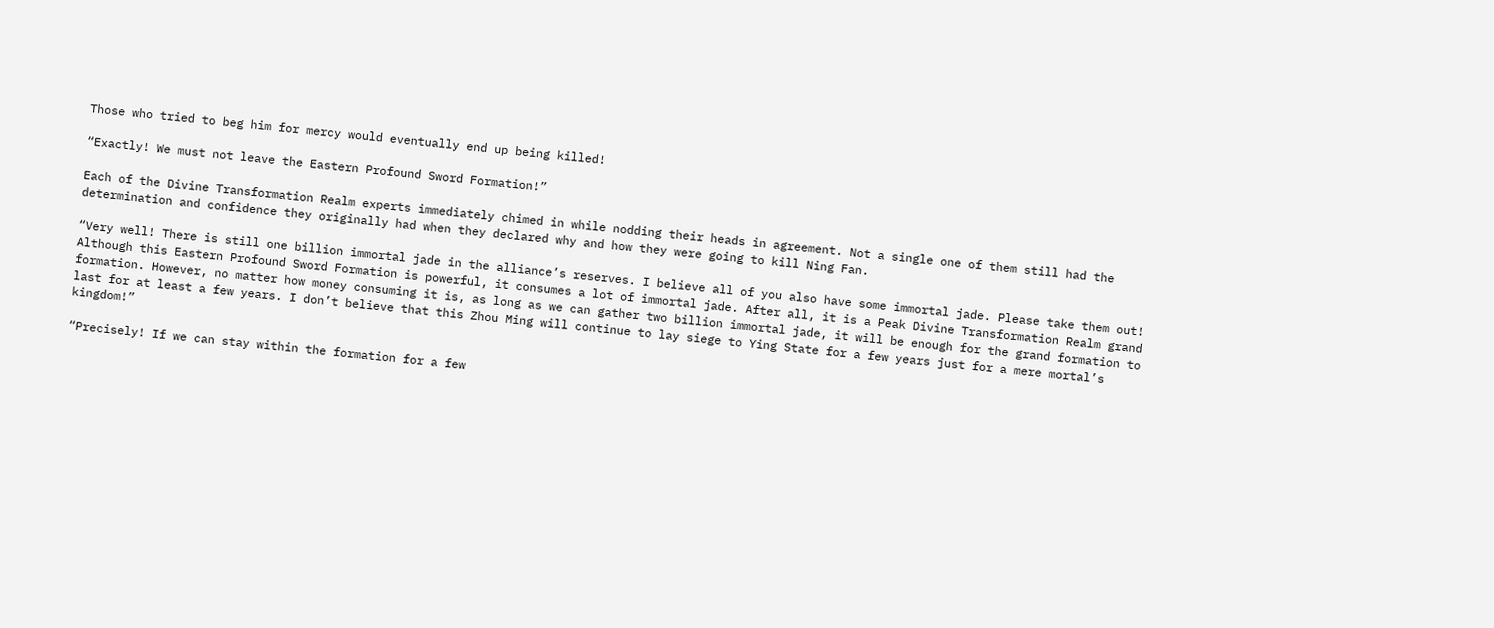Those who tried to beg him for mercy would eventually end up being killed!

“Exactly! We must not leave the Eastern Profound Sword Formation!”

Each of the Divine Transformation Realm experts immediately chimed in while nodding their heads in agreement. Not a single one of them still had the determination and confidence they originally had when they declared why and how they were going to kill Ning Fan.

“Very well! There is still one billion immortal jade in the alliance’s reserves. I believe all of you also have some immortal jade. Please take them out! Although this Eastern Profound Sword Formation is powerful, it consumes a lot of immortal jade. After all, it is a Peak Divine Transformation Realm grand formation. However, no matter how money consuming it is, as long as we can gather two billion immortal jade, it will be enough for the grand formation to last for at least a few years. I don’t believe that this Zhou Ming will continue to lay siege to Ying State for a few years just for a mere mortal’s kingdom!”

“Precisely! If we can stay within the formation for a few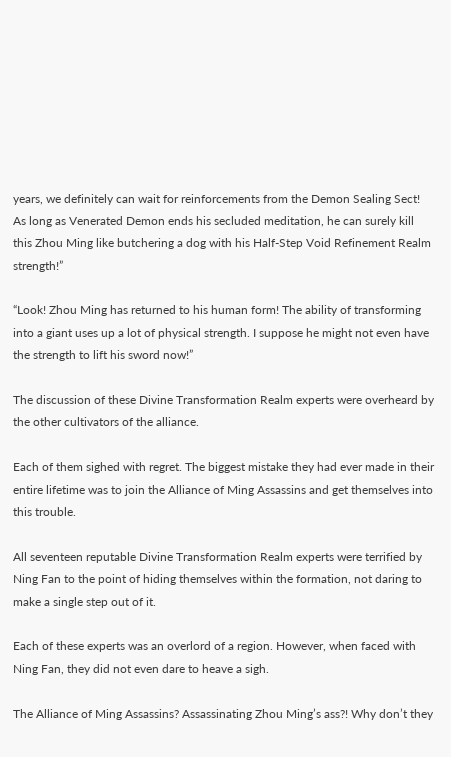years, we definitely can wait for reinforcements from the Demon Sealing Sect! As long as Venerated Demon ends his secluded meditation, he can surely kill this Zhou Ming like butchering a dog with his Half-Step Void Refinement Realm strength!”

“Look! Zhou Ming has returned to his human form! The ability of transforming into a giant uses up a lot of physical strength. I suppose he might not even have the strength to lift his sword now!”

The discussion of these Divine Transformation Realm experts were overheard by the other cultivators of the alliance.

Each of them sighed with regret. The biggest mistake they had ever made in their entire lifetime was to join the Alliance of Ming Assassins and get themselves into this trouble.

All seventeen reputable Divine Transformation Realm experts were terrified by Ning Fan to the point of hiding themselves within the formation, not daring to make a single step out of it.

Each of these experts was an overlord of a region. However, when faced with Ning Fan, they did not even dare to heave a sigh.

The Alliance of Ming Assassins? Assassinating Zhou Ming’s ass?! Why don’t they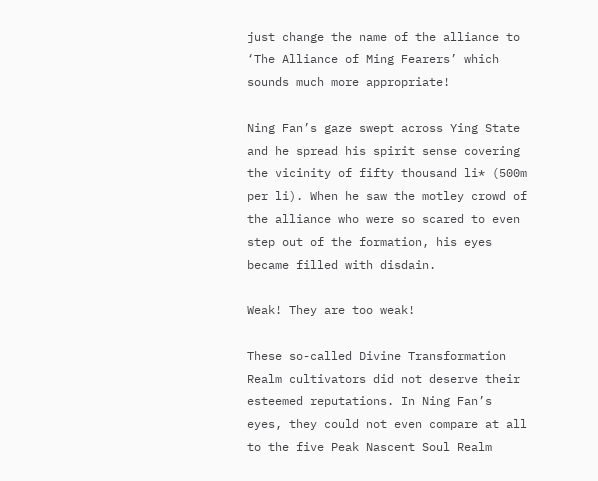just change the name of the alliance to ‘The Alliance of Ming Fearers’ which sounds much more appropriate!

Ning Fan’s gaze swept across Ying State and he spread his spirit sense covering the vicinity of fifty thousand li* (500m per li). When he saw the motley crowd of the alliance who were so scared to even step out of the formation, his eyes became filled with disdain.

Weak! They are too weak!

These so-called Divine Transformation Realm cultivators did not deserve their esteemed reputations. In Ning Fan’s eyes, they could not even compare at all to the five Peak Nascent Soul Realm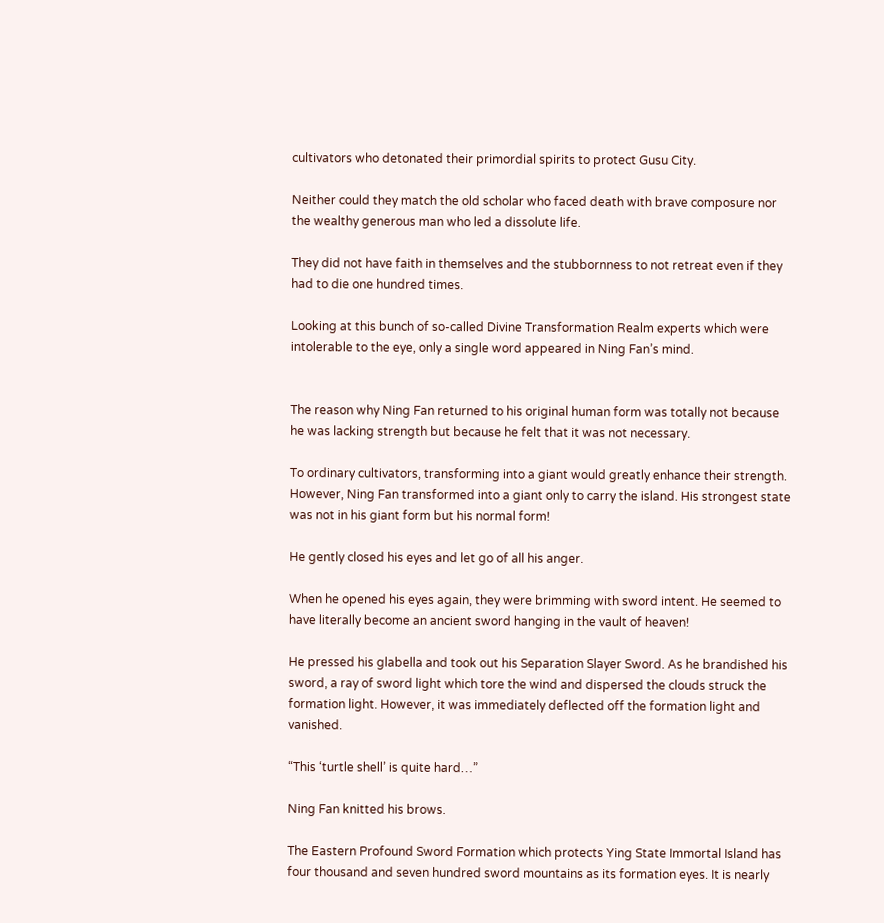cultivators who detonated their primordial spirits to protect Gusu City.

Neither could they match the old scholar who faced death with brave composure nor the wealthy generous man who led a dissolute life.

They did not have faith in themselves and the stubbornness to not retreat even if they had to die one hundred times.

Looking at this bunch of so-called Divine Transformation Realm experts which were intolerable to the eye, only a single word appeared in Ning Fan’s mind.


The reason why Ning Fan returned to his original human form was totally not because he was lacking strength but because he felt that it was not necessary.

To ordinary cultivators, transforming into a giant would greatly enhance their strength. However, Ning Fan transformed into a giant only to carry the island. His strongest state was not in his giant form but his normal form!

He gently closed his eyes and let go of all his anger.

When he opened his eyes again, they were brimming with sword intent. He seemed to have literally become an ancient sword hanging in the vault of heaven!

He pressed his glabella and took out his Separation Slayer Sword. As he brandished his sword, a ray of sword light which tore the wind and dispersed the clouds struck the formation light. However, it was immediately deflected off the formation light and vanished.

“This ‘turtle shell’ is quite hard…”

Ning Fan knitted his brows.

The Eastern Profound Sword Formation which protects Ying State Immortal Island has four thousand and seven hundred sword mountains as its formation eyes. It is nearly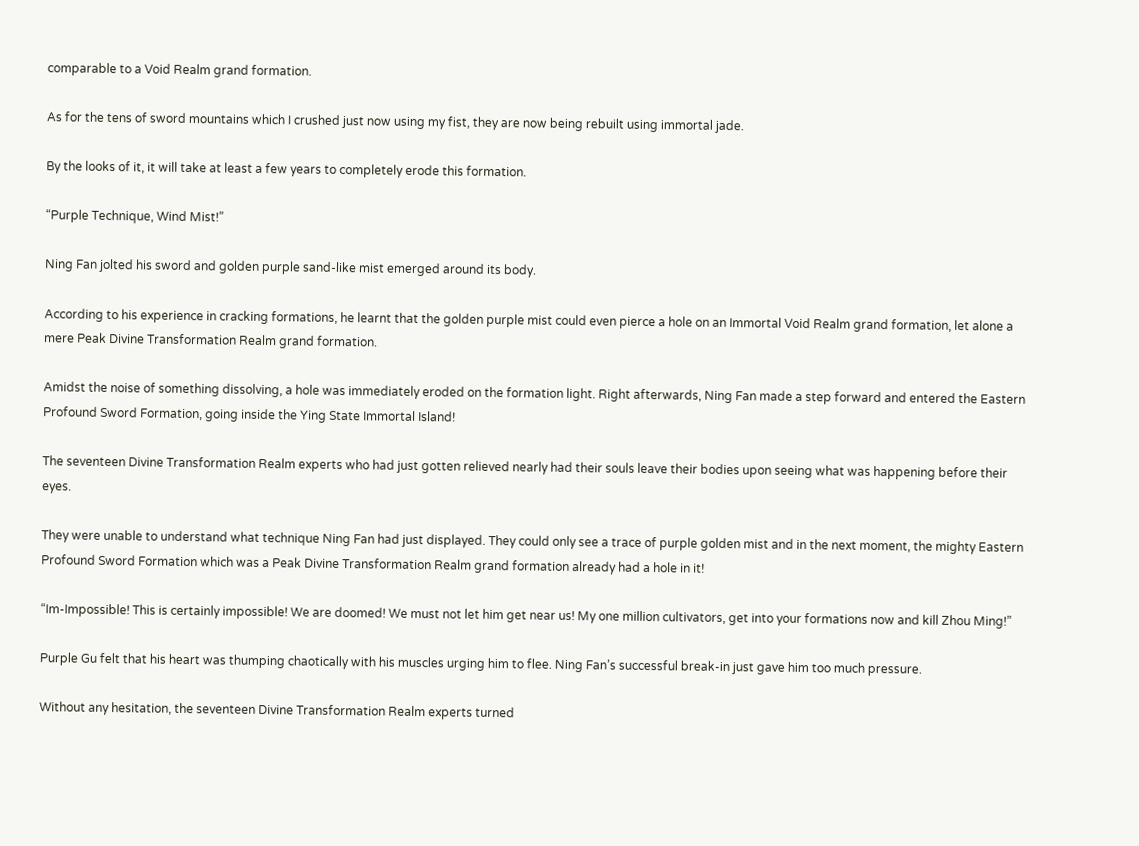comparable to a Void Realm grand formation.

As for the tens of sword mountains which I crushed just now using my fist, they are now being rebuilt using immortal jade.

By the looks of it, it will take at least a few years to completely erode this formation.

“Purple Technique, Wind Mist!”

Ning Fan jolted his sword and golden purple sand-like mist emerged around its body.

According to his experience in cracking formations, he learnt that the golden purple mist could even pierce a hole on an Immortal Void Realm grand formation, let alone a mere Peak Divine Transformation Realm grand formation.

Amidst the noise of something dissolving, a hole was immediately eroded on the formation light. Right afterwards, Ning Fan made a step forward and entered the Eastern Profound Sword Formation, going inside the Ying State Immortal Island!

The seventeen Divine Transformation Realm experts who had just gotten relieved nearly had their souls leave their bodies upon seeing what was happening before their eyes.

They were unable to understand what technique Ning Fan had just displayed. They could only see a trace of purple golden mist and in the next moment, the mighty Eastern Profound Sword Formation which was a Peak Divine Transformation Realm grand formation already had a hole in it!

“Im-Impossible! This is certainly impossible! We are doomed! We must not let him get near us! My one million cultivators, get into your formations now and kill Zhou Ming!”

Purple Gu felt that his heart was thumping chaotically with his muscles urging him to flee. Ning Fan’s successful break-in just gave him too much pressure.

Without any hesitation, the seventeen Divine Transformation Realm experts turned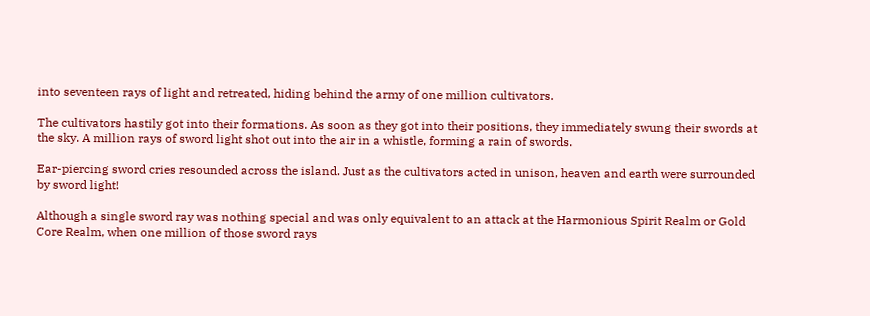into seventeen rays of light and retreated, hiding behind the army of one million cultivators.

The cultivators hastily got into their formations. As soon as they got into their positions, they immediately swung their swords at the sky. A million rays of sword light shot out into the air in a whistle, forming a rain of swords.

Ear-piercing sword cries resounded across the island. Just as the cultivators acted in unison, heaven and earth were surrounded by sword light!

Although a single sword ray was nothing special and was only equivalent to an attack at the Harmonious Spirit Realm or Gold Core Realm, when one million of those sword rays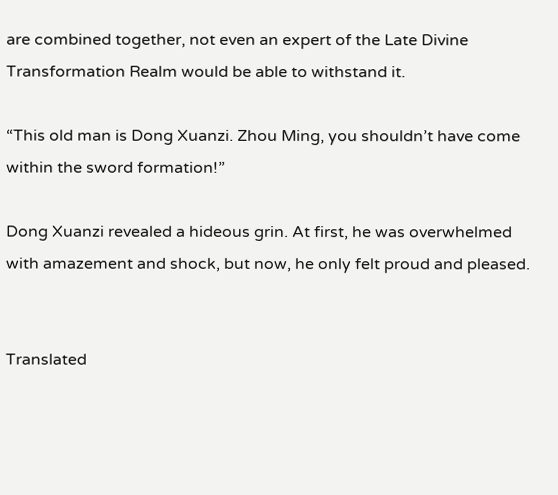are combined together, not even an expert of the Late Divine Transformation Realm would be able to withstand it.

“This old man is Dong Xuanzi. Zhou Ming, you shouldn’t have come within the sword formation!”

Dong Xuanzi revealed a hideous grin. At first, he was overwhelmed with amazement and shock, but now, he only felt proud and pleased.


Translated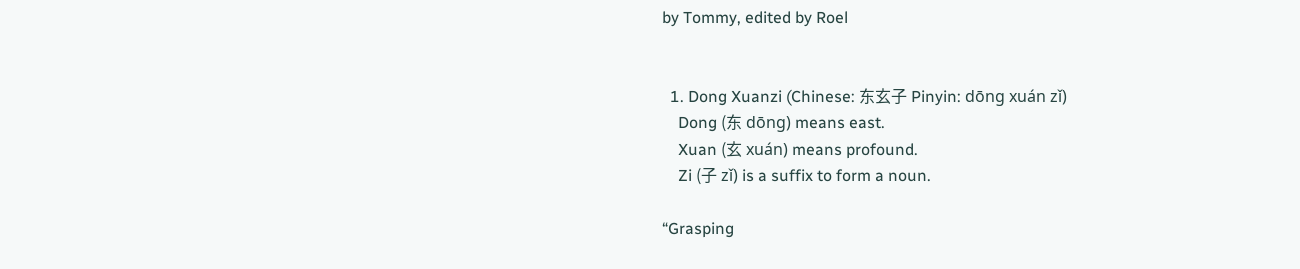by Tommy, edited by Roel


  1. Dong Xuanzi (Chinese: 东玄子 Pinyin: dōng xuán zǐ)
    Dong (东 dōng) means east.
    Xuan (玄 xuán) means profound.
    Zi (子 zǐ) is a suffix to form a noun.

“Grasping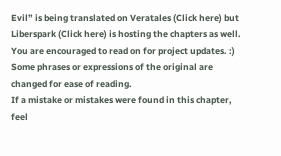Evil” is being translated on Veratales (Click here) but Liberspark (Click here) is hosting the chapters as well. You are encouraged to read on for project updates. :)
Some phrases or expressions of the original are changed for ease of reading.
If a mistake or mistakes were found in this chapter, feel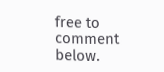free to comment below.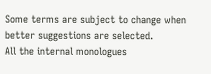Some terms are subject to change when better suggestions are selected.
All the internal monologues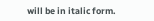will be in italic form.